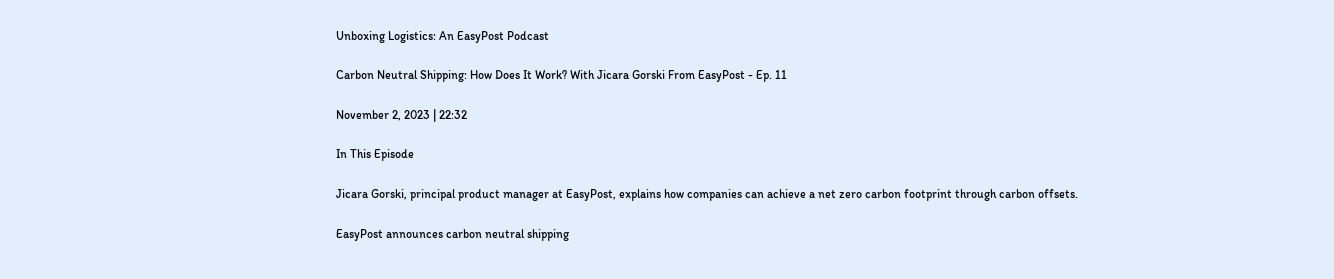Unboxing Logistics: An EasyPost Podcast

Carbon Neutral Shipping: How Does It Work? With Jicara Gorski From EasyPost - Ep. 11

November 2, 2023 | 22:32

In This Episode

Jicara Gorski, principal product manager at EasyPost, explains how companies can achieve a net zero carbon footprint through carbon offsets.

EasyPost announces carbon neutral shipping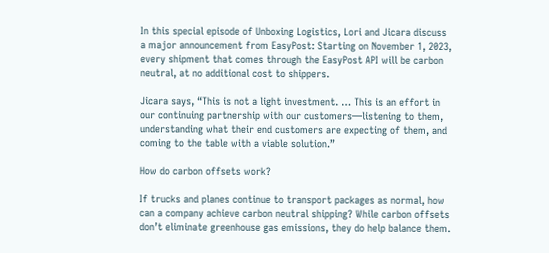In this special episode of Unboxing Logistics, Lori and Jicara discuss a major announcement from EasyPost: Starting on November 1, 2023, every shipment that comes through the EasyPost API will be carbon neutral, at no additional cost to shippers.

Jicara says, “This is not a light investment. … This is an effort in our continuing partnership with our customers—listening to them, understanding what their end customers are expecting of them, and coming to the table with a viable solution.”

How do carbon offsets work?

If trucks and planes continue to transport packages as normal, how can a company achieve carbon neutral shipping? While carbon offsets don’t eliminate greenhouse gas emissions, they do help balance them.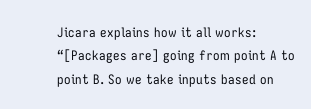Jicara explains how it all works: “[Packages are] going from point A to point B. So we take inputs based on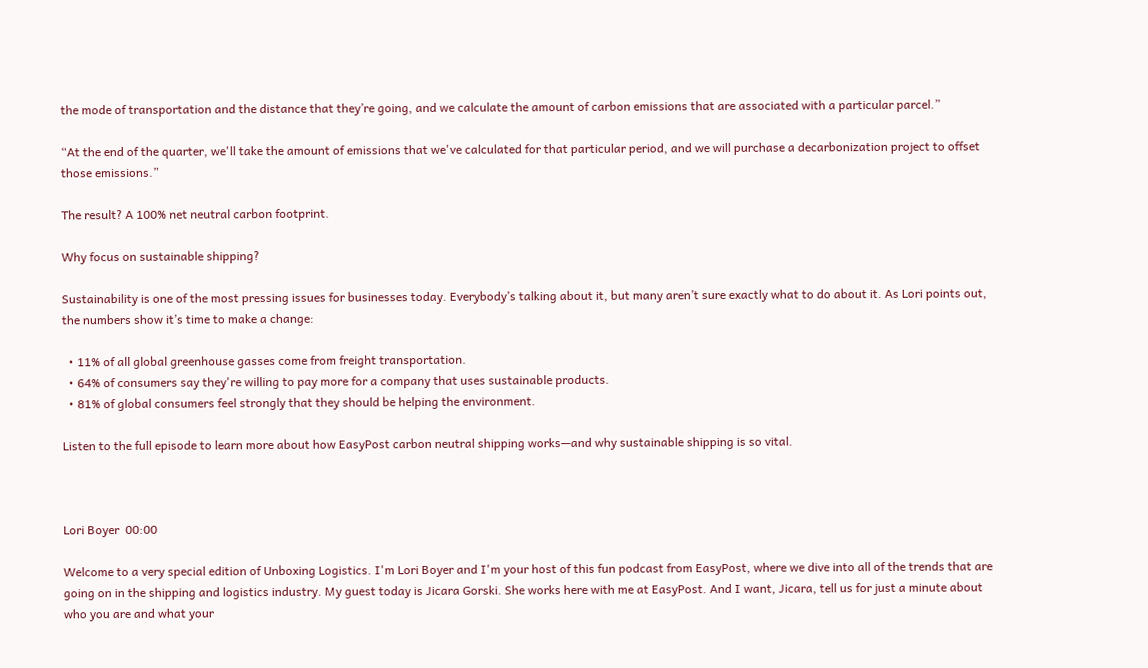the mode of transportation and the distance that they’re going, and we calculate the amount of carbon emissions that are associated with a particular parcel.”

“At the end of the quarter, we'll take the amount of emissions that we've calculated for that particular period, and we will purchase a decarbonization project to offset those emissions.”

The result? A 100% net neutral carbon footprint.

Why focus on sustainable shipping?

Sustainability is one of the most pressing issues for businesses today. Everybody’s talking about it, but many aren’t sure exactly what to do about it. As Lori points out, the numbers show it’s time to make a change:

  • 11% of all global greenhouse gasses come from freight transportation.
  • 64% of consumers say they're willing to pay more for a company that uses sustainable products.
  • 81% of global consumers feel strongly that they should be helping the environment.

Listen to the full episode to learn more about how EasyPost carbon neutral shipping works—and why sustainable shipping is so vital.



Lori Boyer  00:00

Welcome to a very special edition of Unboxing Logistics. I'm Lori Boyer and I'm your host of this fun podcast from EasyPost, where we dive into all of the trends that are going on in the shipping and logistics industry. My guest today is Jicara Gorski. She works here with me at EasyPost. And I want, Jicara, tell us for just a minute about who you are and what your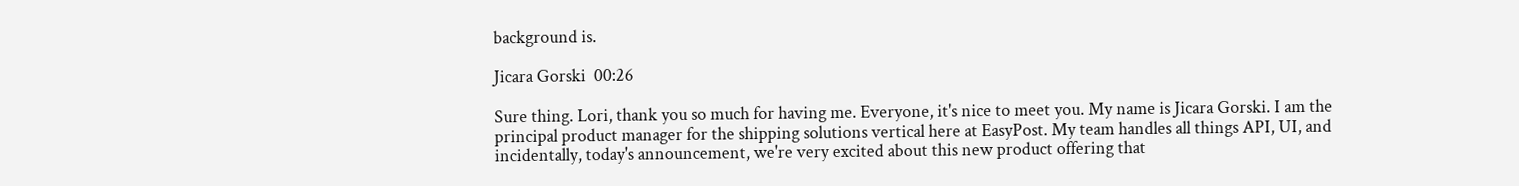background is.

Jicara Gorski  00:26

Sure thing. Lori, thank you so much for having me. Everyone, it's nice to meet you. My name is Jicara Gorski. I am the principal product manager for the shipping solutions vertical here at EasyPost. My team handles all things API, UI, and incidentally, today's announcement, we're very excited about this new product offering that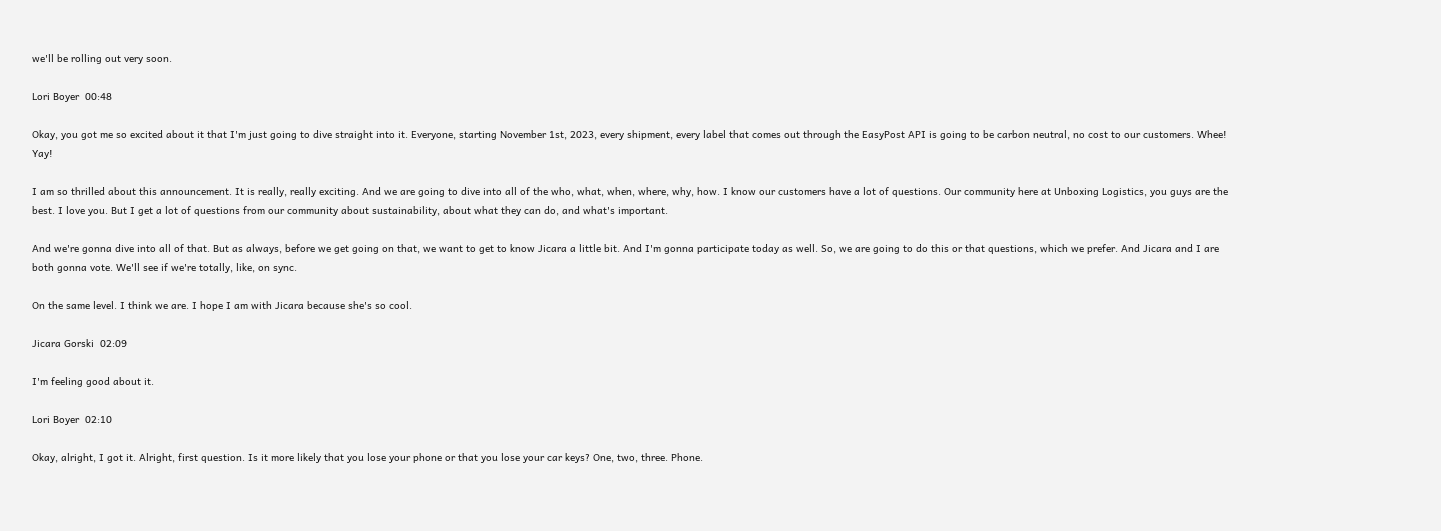we'll be rolling out very soon.

Lori Boyer  00:48

Okay, you got me so excited about it that I'm just going to dive straight into it. Everyone, starting November 1st, 2023, every shipment, every label that comes out through the EasyPost API is going to be carbon neutral, no cost to our customers. Whee! Yay!

I am so thrilled about this announcement. It is really, really exciting. And we are going to dive into all of the who, what, when, where, why, how. I know our customers have a lot of questions. Our community here at Unboxing Logistics, you guys are the best. I love you. But I get a lot of questions from our community about sustainability, about what they can do, and what's important.

And we're gonna dive into all of that. But as always, before we get going on that, we want to get to know Jicara a little bit. And I'm gonna participate today as well. So, we are going to do this or that questions, which we prefer. And Jicara and I are both gonna vote. We'll see if we're totally, like, on sync.

On the same level. I think we are. I hope I am with Jicara because she's so cool.

Jicara Gorski  02:09

I'm feeling good about it.

Lori Boyer  02:10

Okay, alright, I got it. Alright, first question. Is it more likely that you lose your phone or that you lose your car keys? One, two, three. Phone.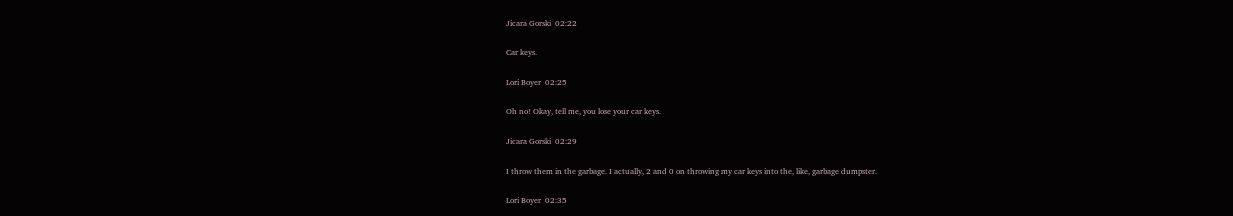Jicara Gorski  02:22

Car keys.

Lori Boyer  02:25

Oh no! Okay, tell me, you lose your car keys.

Jicara Gorski  02:29

I throw them in the garbage. I actually, 2 and 0 on throwing my car keys into the, like, garbage dumpster.

Lori Boyer  02:35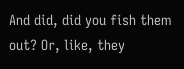And did, did you fish them out? Or, like, they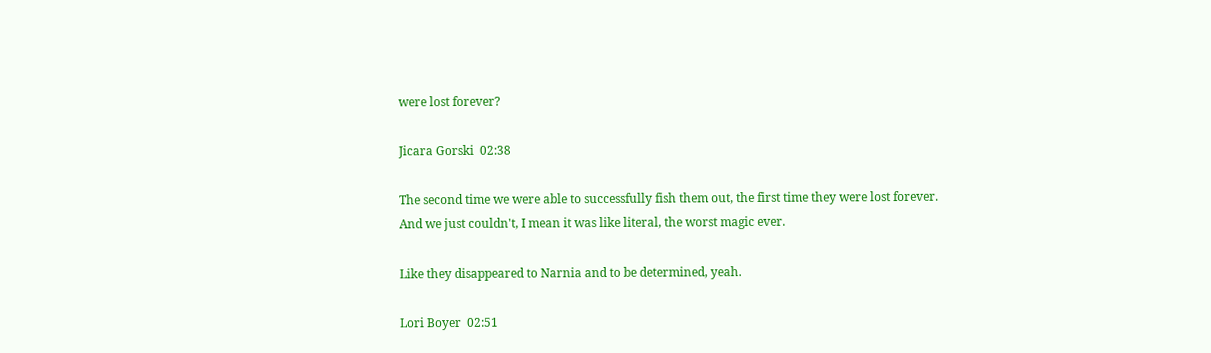were lost forever?

Jicara Gorski  02:38

The second time we were able to successfully fish them out, the first time they were lost forever. And we just couldn't, I mean it was like literal, the worst magic ever.

Like they disappeared to Narnia and to be determined, yeah.

Lori Boyer  02:51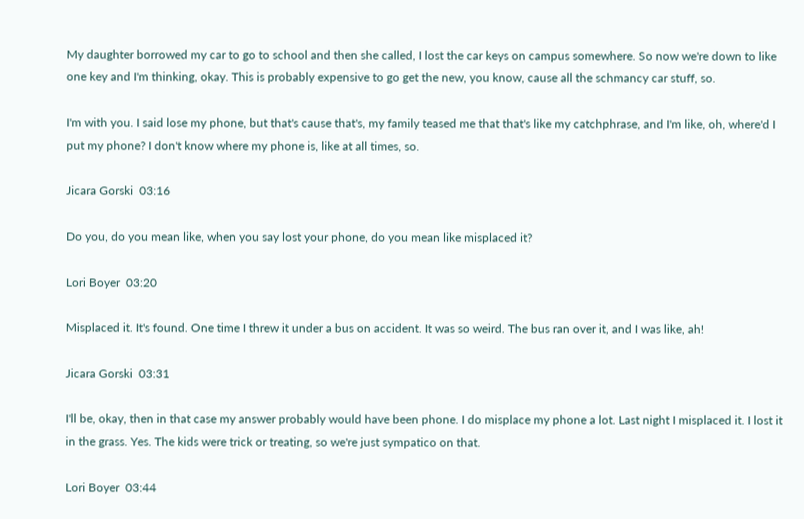My daughter borrowed my car to go to school and then she called, I lost the car keys on campus somewhere. So now we're down to like one key and I'm thinking, okay. This is probably expensive to go get the new, you know, cause all the schmancy car stuff, so.

I'm with you. I said lose my phone, but that's cause that's, my family teased me that that's like my catchphrase, and I'm like, oh, where'd I put my phone? I don't know where my phone is, like at all times, so.

Jicara Gorski  03:16

Do you, do you mean like, when you say lost your phone, do you mean like misplaced it?

Lori Boyer  03:20

Misplaced it. It's found. One time I threw it under a bus on accident. It was so weird. The bus ran over it, and I was like, ah!

Jicara Gorski  03:31

I'll be, okay, then in that case my answer probably would have been phone. I do misplace my phone a lot. Last night I misplaced it. I lost it in the grass. Yes. The kids were trick or treating, so we're just sympatico on that.

Lori Boyer  03:44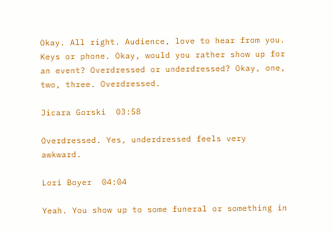Okay. All right. Audience, love to hear from you. Keys or phone. Okay, would you rather show up for an event? Overdressed or underdressed? Okay, one, two, three. Overdressed.

Jicara Gorski  03:58

Overdressed. Yes, underdressed feels very awkward.

Lori Boyer  04:04

Yeah. You show up to some funeral or something in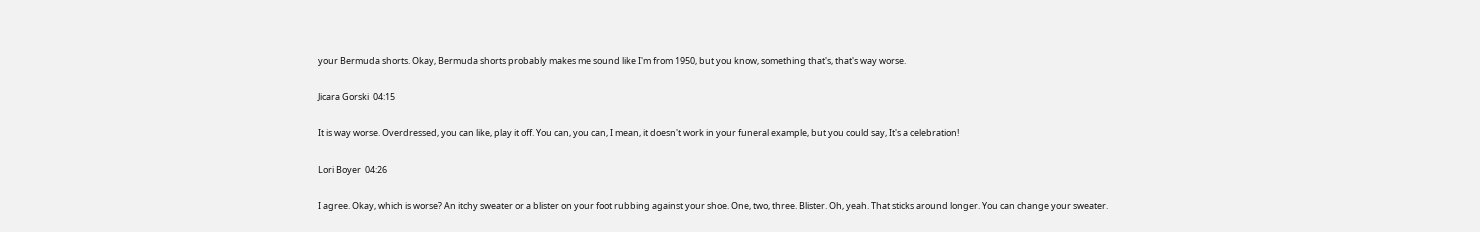your Bermuda shorts. Okay, Bermuda shorts probably makes me sound like I'm from 1950, but you know, something that's, that's way worse.

Jicara Gorski  04:15

It is way worse. Overdressed, you can like, play it off. You can, you can, I mean, it doesn't work in your funeral example, but you could say, It's a celebration!

Lori Boyer  04:26

I agree. Okay, which is worse? An itchy sweater or a blister on your foot rubbing against your shoe. One, two, three. Blister. Oh, yeah. That sticks around longer. You can change your sweater.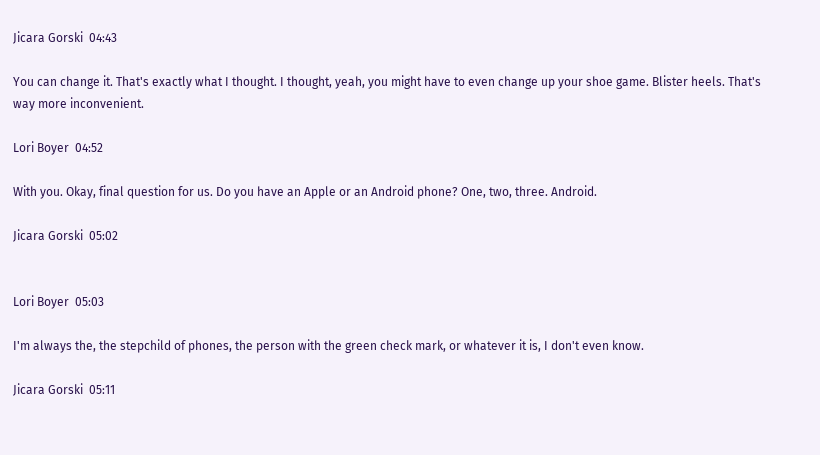Jicara Gorski  04:43

You can change it. That's exactly what I thought. I thought, yeah, you might have to even change up your shoe game. Blister heels. That's way more inconvenient.

Lori Boyer  04:52

With you. Okay, final question for us. Do you have an Apple or an Android phone? One, two, three. Android.

Jicara Gorski  05:02


Lori Boyer  05:03

I'm always the, the stepchild of phones, the person with the green check mark, or whatever it is, I don't even know.

Jicara Gorski  05:11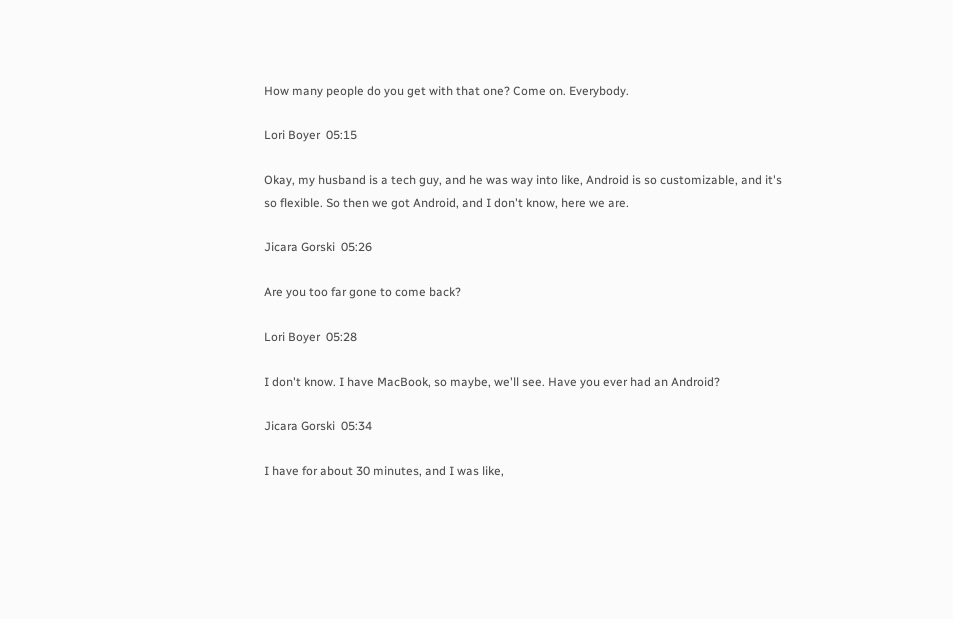How many people do you get with that one? Come on. Everybody.

Lori Boyer  05:15

Okay, my husband is a tech guy, and he was way into like, Android is so customizable, and it's so flexible. So then we got Android, and I don't know, here we are.

Jicara Gorski  05:26

Are you too far gone to come back?

Lori Boyer  05:28

I don't know. I have MacBook, so maybe, we'll see. Have you ever had an Android?

Jicara Gorski  05:34

I have for about 30 minutes, and I was like,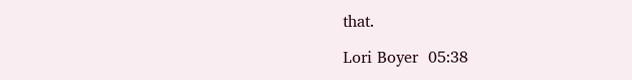that.

Lori Boyer  05:38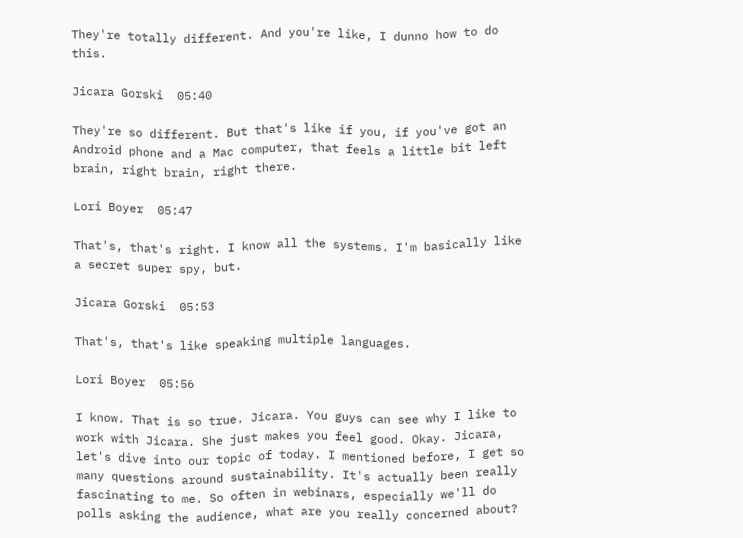They're totally different. And you're like, I dunno how to do this.

Jicara Gorski  05:40

They're so different. But that's like if you, if you've got an Android phone and a Mac computer, that feels a little bit left brain, right brain, right there.

Lori Boyer  05:47

That's, that's right. I know all the systems. I'm basically like a secret super spy, but.

Jicara Gorski  05:53

That's, that's like speaking multiple languages.

Lori Boyer  05:56

I know. That is so true. Jicara. You guys can see why I like to work with Jicara. She just makes you feel good. Okay. Jicara, let's dive into our topic of today. I mentioned before, I get so many questions around sustainability. It's actually been really fascinating to me. So often in webinars, especially we'll do polls asking the audience, what are you really concerned about?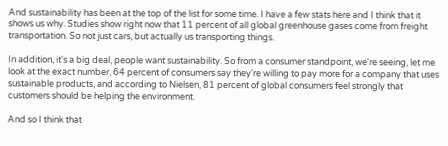And sustainability has been at the top of the list for some time. I have a few stats here and I think that it shows us why. Studies show right now that 11 percent of all global greenhouse gases come from freight transportation. So not just cars, but actually us transporting things.

In addition, it's a big deal, people want sustainability. So from a consumer standpoint, we're seeing, let me look at the exact number, 64 percent of consumers say they're willing to pay more for a company that uses sustainable products, and according to Nielsen, 81 percent of global consumers feel strongly that customers should be helping the environment.

And so I think that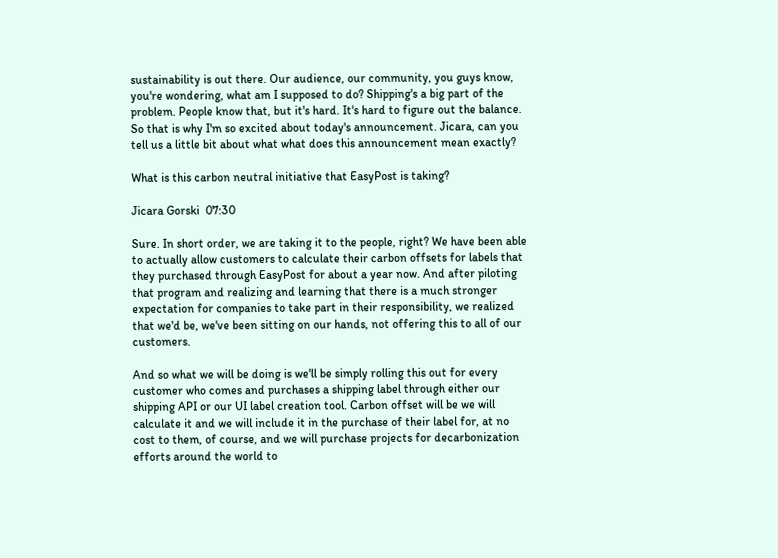sustainability is out there. Our audience, our community, you guys know, you're wondering, what am I supposed to do? Shipping's a big part of the problem. People know that, but it's hard. It's hard to figure out the balance. So that is why I'm so excited about today's announcement. Jicara, can you tell us a little bit about what what does this announcement mean exactly?

What is this carbon neutral initiative that EasyPost is taking?

Jicara Gorski  07:30

Sure. In short order, we are taking it to the people, right? We have been able to actually allow customers to calculate their carbon offsets for labels that they purchased through EasyPost for about a year now. And after piloting that program and realizing and learning that there is a much stronger expectation for companies to take part in their responsibility, we realized that we'd be, we've been sitting on our hands, not offering this to all of our customers.

And so what we will be doing is we'll be simply rolling this out for every customer who comes and purchases a shipping label through either our shipping API or our UI label creation tool. Carbon offset will be we will calculate it and we will include it in the purchase of their label for, at no cost to them, of course, and we will purchase projects for decarbonization efforts around the world to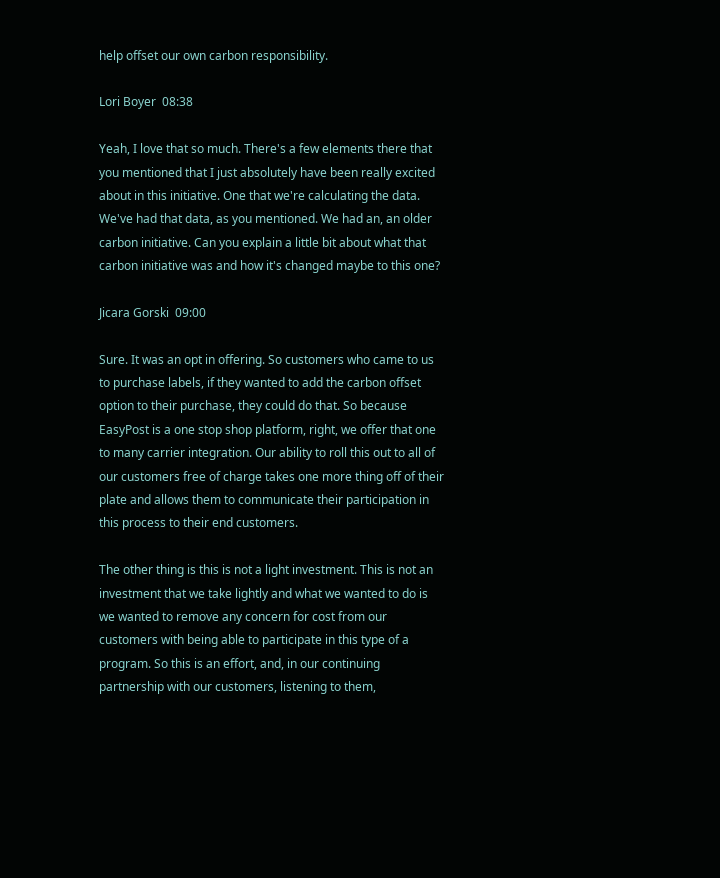help offset our own carbon responsibility.

Lori Boyer  08:38

Yeah, I love that so much. There's a few elements there that you mentioned that I just absolutely have been really excited about in this initiative. One that we're calculating the data. We've had that data, as you mentioned. We had an, an older carbon initiative. Can you explain a little bit about what that carbon initiative was and how it's changed maybe to this one?

Jicara Gorski  09:00

Sure. It was an opt in offering. So customers who came to us to purchase labels, if they wanted to add the carbon offset option to their purchase, they could do that. So because EasyPost is a one stop shop platform, right, we offer that one to many carrier integration. Our ability to roll this out to all of our customers free of charge takes one more thing off of their plate and allows them to communicate their participation in this process to their end customers.

The other thing is this is not a light investment. This is not an investment that we take lightly and what we wanted to do is we wanted to remove any concern for cost from our customers with being able to participate in this type of a program. So this is an effort, and, in our continuing partnership with our customers, listening to them,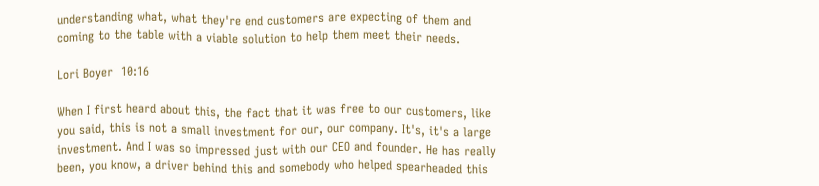understanding what, what they're end customers are expecting of them and coming to the table with a viable solution to help them meet their needs.

Lori Boyer  10:16

When I first heard about this, the fact that it was free to our customers, like you said, this is not a small investment for our, our company. It's, it's a large investment. And I was so impressed just with our CEO and founder. He has really been, you know, a driver behind this and somebody who helped spearheaded this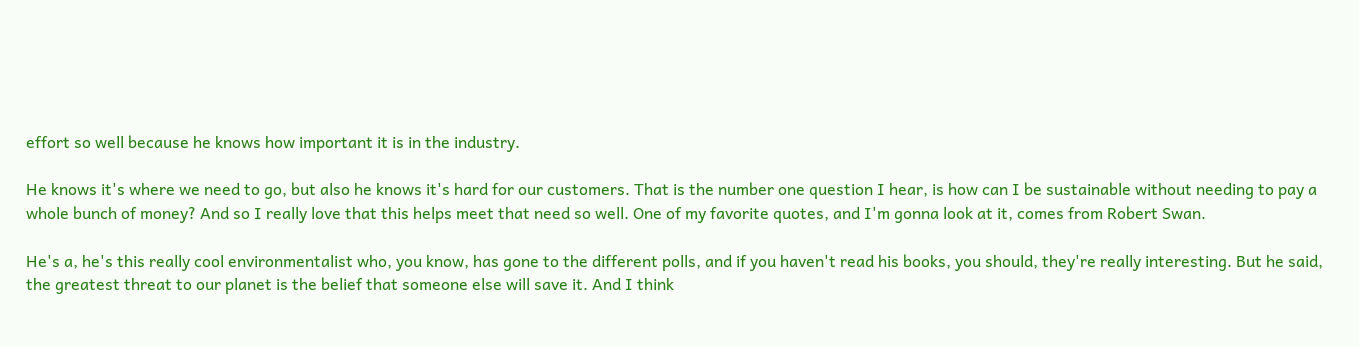effort so well because he knows how important it is in the industry.

He knows it's where we need to go, but also he knows it's hard for our customers. That is the number one question I hear, is how can I be sustainable without needing to pay a whole bunch of money? And so I really love that this helps meet that need so well. One of my favorite quotes, and I'm gonna look at it, comes from Robert Swan.

He's a, he's this really cool environmentalist who, you know, has gone to the different polls, and if you haven't read his books, you should, they're really interesting. But he said, the greatest threat to our planet is the belief that someone else will save it. And I think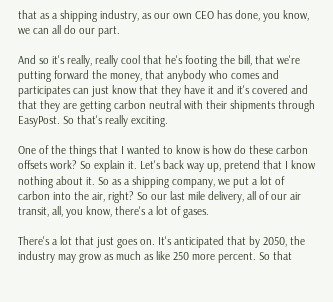that as a shipping industry, as our own CEO has done, you know, we can all do our part.

And so it's really, really cool that he's footing the bill, that we're putting forward the money, that anybody who comes and participates can just know that they have it and it's covered and that they are getting carbon neutral with their shipments through EasyPost. So that's really exciting.

One of the things that I wanted to know is how do these carbon offsets work? So explain it. Let's back way up, pretend that I know nothing about it. So as a shipping company, we put a lot of carbon into the air, right? So our last mile delivery, all of our air transit, all, you know, there's a lot of gases.

There's a lot that just goes on. It's anticipated that by 2050, the industry may grow as much as like 250 more percent. So that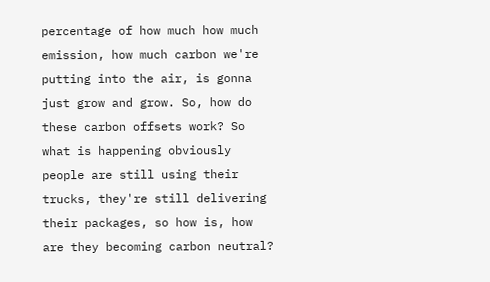percentage of how much how much emission, how much carbon we're putting into the air, is gonna just grow and grow. So, how do these carbon offsets work? So what is happening obviously people are still using their trucks, they're still delivering their packages, so how is, how are they becoming carbon neutral?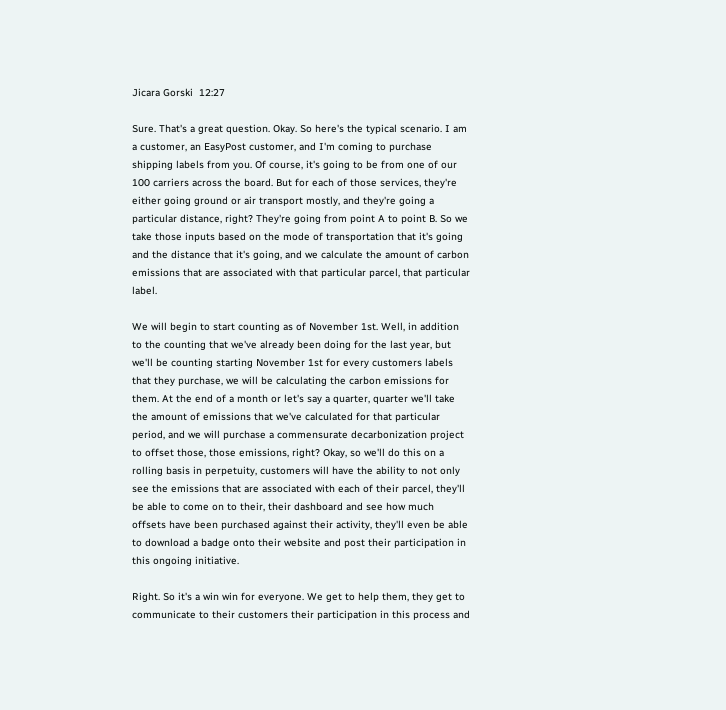Jicara Gorski  12:27

Sure. That's a great question. Okay. So here's the typical scenario. I am a customer, an EasyPost customer, and I'm coming to purchase shipping labels from you. Of course, it's going to be from one of our 100 carriers across the board. But for each of those services, they're either going ground or air transport mostly, and they're going a particular distance, right? They're going from point A to point B. So we take those inputs based on the mode of transportation that it's going and the distance that it's going, and we calculate the amount of carbon emissions that are associated with that particular parcel, that particular label.

We will begin to start counting as of November 1st. Well, in addition to the counting that we've already been doing for the last year, but we'll be counting starting November 1st for every customers labels that they purchase, we will be calculating the carbon emissions for them. At the end of a month or let's say a quarter, quarter we'll take the amount of emissions that we've calculated for that particular period, and we will purchase a commensurate decarbonization project to offset those, those emissions, right? Okay, so we'll do this on a rolling basis in perpetuity, customers will have the ability to not only see the emissions that are associated with each of their parcel, they'll be able to come on to their, their dashboard and see how much offsets have been purchased against their activity, they'll even be able to download a badge onto their website and post their participation in this ongoing initiative.

Right. So it's a win win for everyone. We get to help them, they get to communicate to their customers their participation in this process and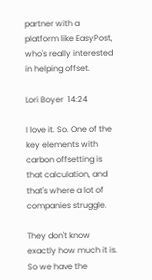partner with a platform like EasyPost, who's really interested in helping offset.

Lori Boyer  14:24

I love it. So. One of the key elements with carbon offsetting is that calculation, and that's where a lot of companies struggle.

They don't know exactly how much it is. So we have the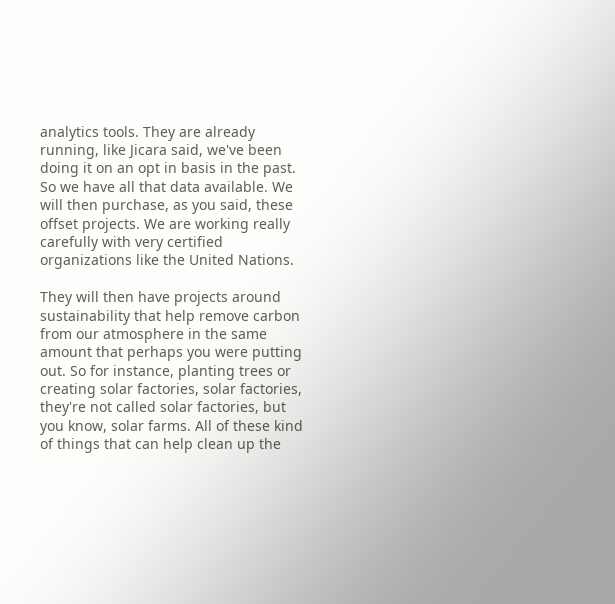analytics tools. They are already running, like Jicara said, we've been doing it on an opt in basis in the past. So we have all that data available. We will then purchase, as you said, these offset projects. We are working really carefully with very certified organizations like the United Nations.

They will then have projects around sustainability that help remove carbon from our atmosphere in the same amount that perhaps you were putting out. So for instance, planting trees or creating solar factories, solar factories, they're not called solar factories, but you know, solar farms. All of these kind of things that can help clean up the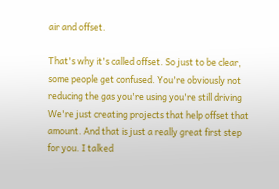air and offset.

That's why it's called offset. So just to be clear, some people get confused. You're obviously not reducing the gas you're using you're still driving We're just creating projects that help offset that amount. And that is just a really great first step for you. I talked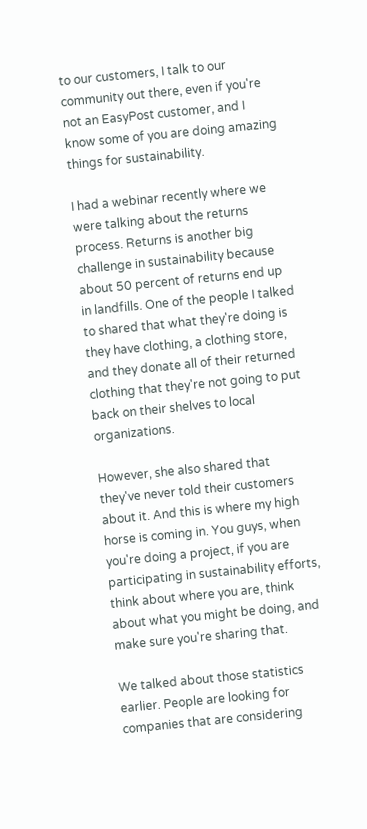to our customers, I talk to our community out there, even if you're not an EasyPost customer, and I know some of you are doing amazing things for sustainability.

I had a webinar recently where we were talking about the returns process. Returns is another big challenge in sustainability because about 50 percent of returns end up in landfills. One of the people I talked to shared that what they're doing is they have clothing, a clothing store, and they donate all of their returned clothing that they're not going to put back on their shelves to local organizations.

However, she also shared that they've never told their customers about it. And this is where my high horse is coming in. You guys, when you're doing a project, if you are participating in sustainability efforts, think about where you are, think about what you might be doing, and make sure you're sharing that.

We talked about those statistics earlier. People are looking for companies that are considering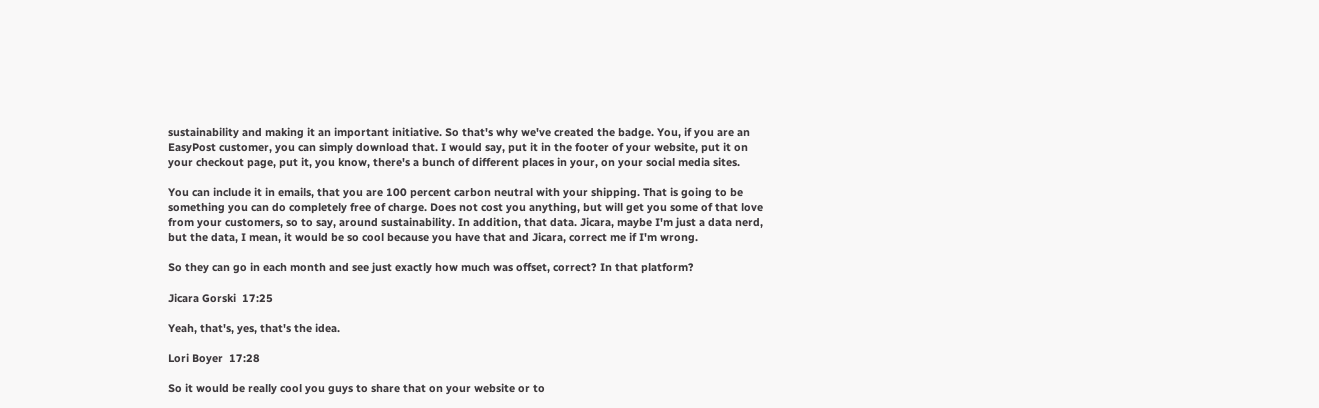sustainability and making it an important initiative. So that's why we've created the badge. You, if you are an EasyPost customer, you can simply download that. I would say, put it in the footer of your website, put it on your checkout page, put it, you know, there's a bunch of different places in your, on your social media sites.

You can include it in emails, that you are 100 percent carbon neutral with your shipping. That is going to be something you can do completely free of charge. Does not cost you anything, but will get you some of that love from your customers, so to say, around sustainability. In addition, that data. Jicara, maybe I'm just a data nerd, but the data, I mean, it would be so cool because you have that and Jicara, correct me if I'm wrong.

So they can go in each month and see just exactly how much was offset, correct? In that platform?

Jicara Gorski  17:25

Yeah, that's, yes, that's the idea.

Lori Boyer  17:28

So it would be really cool you guys to share that on your website or to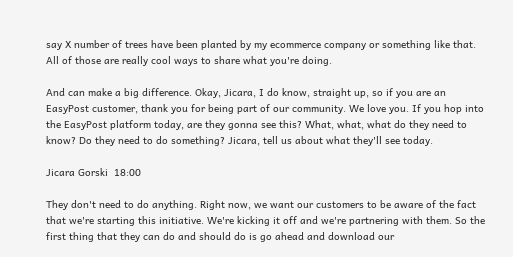say X number of trees have been planted by my ecommerce company or something like that. All of those are really cool ways to share what you're doing.

And can make a big difference. Okay, Jicara, I do know, straight up, so if you are an EasyPost customer, thank you for being part of our community. We love you. If you hop into the EasyPost platform today, are they gonna see this? What, what, what do they need to know? Do they need to do something? Jicara, tell us about what they'll see today.

Jicara Gorski  18:00

They don't need to do anything. Right now, we want our customers to be aware of the fact that we're starting this initiative. We're kicking it off and we're partnering with them. So the first thing that they can do and should do is go ahead and download our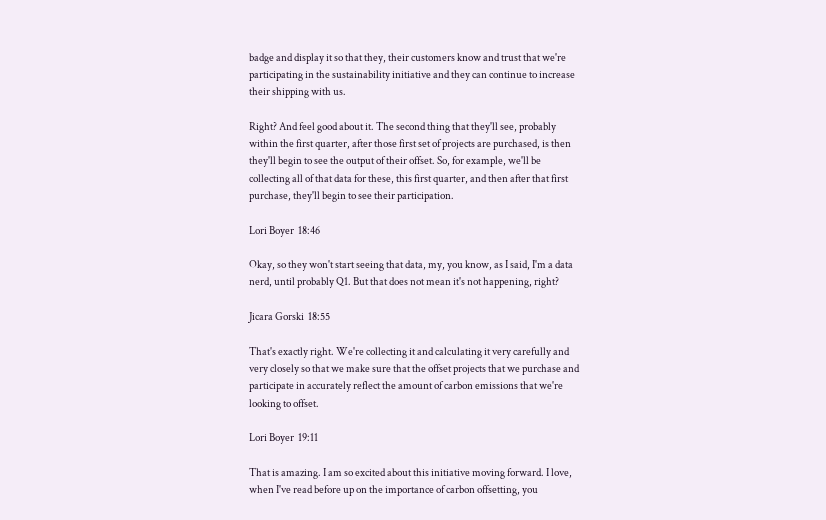badge and display it so that they, their customers know and trust that we're participating in the sustainability initiative and they can continue to increase their shipping with us.

Right? And feel good about it. The second thing that they'll see, probably within the first quarter, after those first set of projects are purchased, is then they'll begin to see the output of their offset. So, for example, we'll be collecting all of that data for these, this first quarter, and then after that first purchase, they'll begin to see their participation.

Lori Boyer  18:46

Okay, so they won't start seeing that data, my, you know, as I said, I'm a data nerd, until probably Q1. But that does not mean it's not happening, right?

Jicara Gorski  18:55

That's exactly right. We're collecting it and calculating it very carefully and very closely so that we make sure that the offset projects that we purchase and participate in accurately reflect the amount of carbon emissions that we're looking to offset.

Lori Boyer  19:11

That is amazing. I am so excited about this initiative moving forward. I love, when I've read before up on the importance of carbon offsetting, you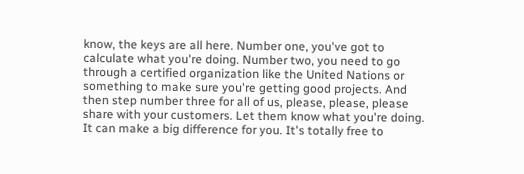know, the keys are all here. Number one, you've got to calculate what you're doing. Number two, you need to go through a certified organization like the United Nations or something to make sure you're getting good projects. And then step number three for all of us, please, please, please share with your customers. Let them know what you're doing. It can make a big difference for you. It's totally free to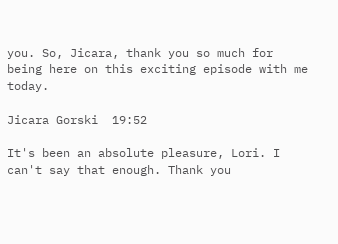you. So, Jicara, thank you so much for being here on this exciting episode with me today.

Jicara Gorski  19:52

It's been an absolute pleasure, Lori. I can't say that enough. Thank you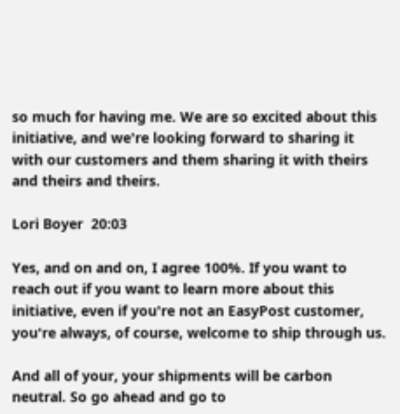so much for having me. We are so excited about this initiative, and we're looking forward to sharing it with our customers and them sharing it with theirs and theirs and theirs.

Lori Boyer  20:03

Yes, and on and on, I agree 100%. If you want to reach out if you want to learn more about this initiative, even if you're not an EasyPost customer, you're always, of course, welcome to ship through us.

And all of your, your shipments will be carbon neutral. So go ahead and go to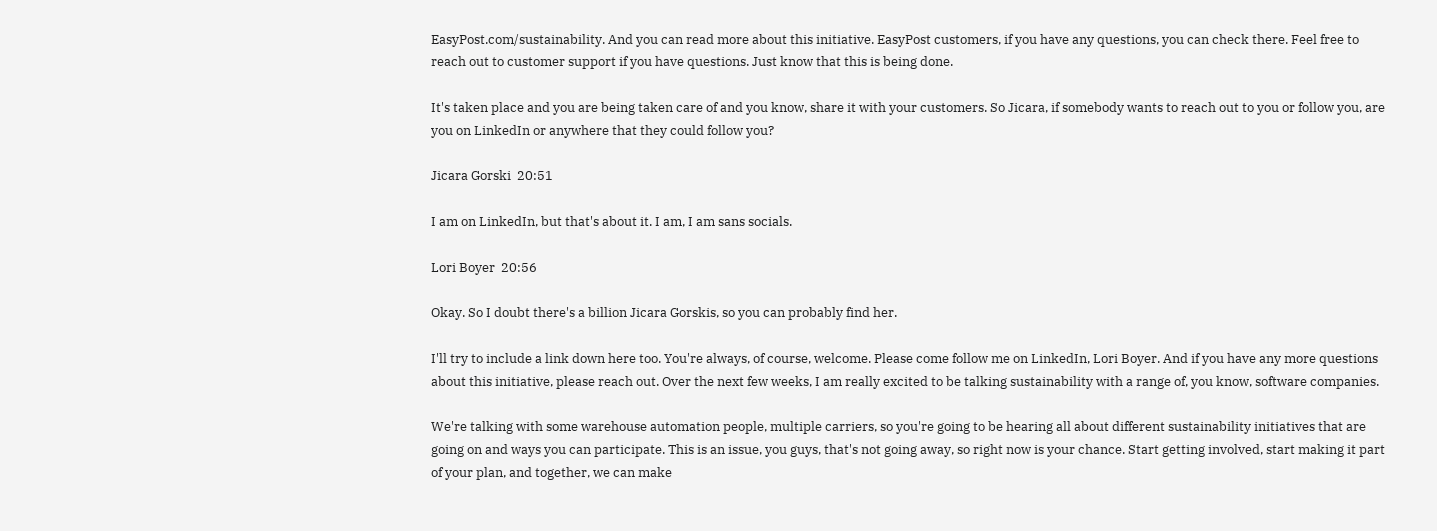EasyPost.com/sustainability. And you can read more about this initiative. EasyPost customers, if you have any questions, you can check there. Feel free to reach out to customer support if you have questions. Just know that this is being done.

It's taken place and you are being taken care of and you know, share it with your customers. So Jicara, if somebody wants to reach out to you or follow you, are you on LinkedIn or anywhere that they could follow you?

Jicara Gorski  20:51

I am on LinkedIn, but that's about it. I am, I am sans socials.

Lori Boyer  20:56

Okay. So I doubt there's a billion Jicara Gorskis, so you can probably find her.

I'll try to include a link down here too. You're always, of course, welcome. Please come follow me on LinkedIn, Lori Boyer. And if you have any more questions about this initiative, please reach out. Over the next few weeks, I am really excited to be talking sustainability with a range of, you know, software companies.

We're talking with some warehouse automation people, multiple carriers, so you're going to be hearing all about different sustainability initiatives that are going on and ways you can participate. This is an issue, you guys, that's not going away, so right now is your chance. Start getting involved, start making it part of your plan, and together, we can make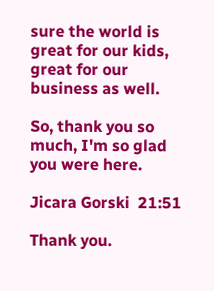sure the world is great for our kids, great for our business as well.

So, thank you so much, I'm so glad you were here.

Jicara Gorski  21:51

Thank you.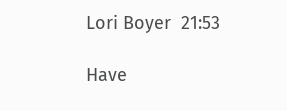Lori Boyer  21:53

Have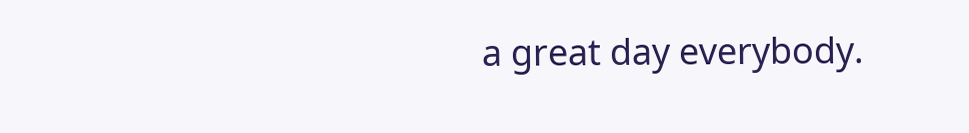a great day everybody.